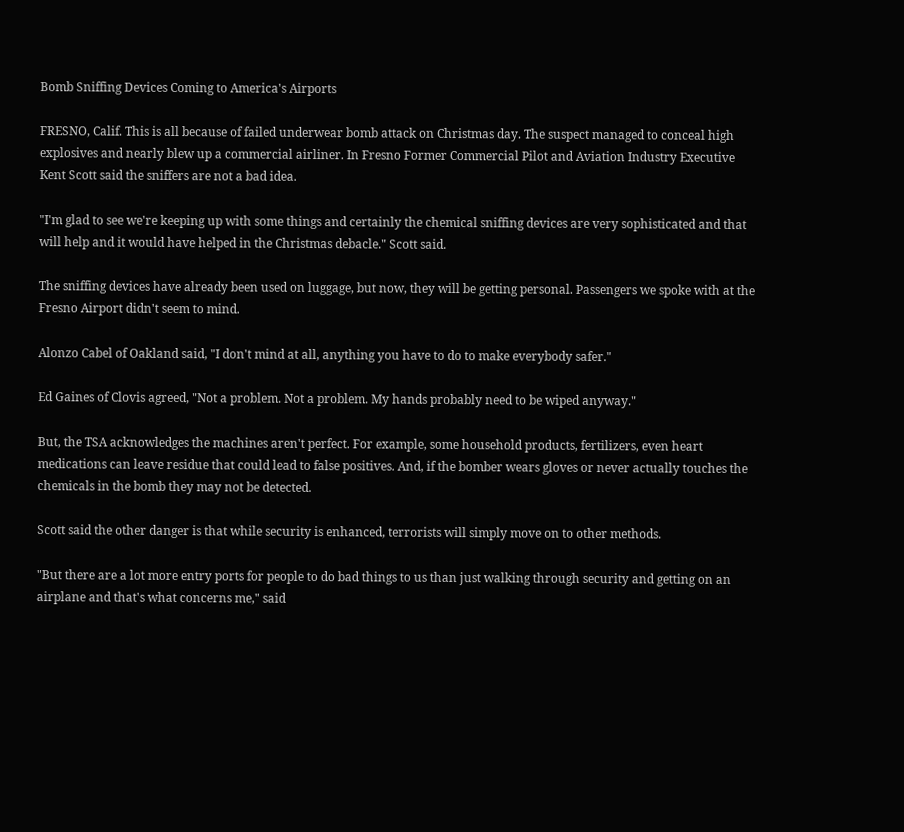Bomb Sniffing Devices Coming to America's Airports

FRESNO, Calif. This is all because of failed underwear bomb attack on Christmas day. The suspect managed to conceal high explosives and nearly blew up a commercial airliner. In Fresno Former Commercial Pilot and Aviation Industry Executive Kent Scott said the sniffers are not a bad idea.

"I'm glad to see we're keeping up with some things and certainly the chemical sniffing devices are very sophisticated and that will help and it would have helped in the Christmas debacle." Scott said.

The sniffing devices have already been used on luggage, but now, they will be getting personal. Passengers we spoke with at the Fresno Airport didn't seem to mind.

Alonzo Cabel of Oakland said, "I don't mind at all, anything you have to do to make everybody safer."

Ed Gaines of Clovis agreed, "Not a problem. Not a problem. My hands probably need to be wiped anyway."

But, the TSA acknowledges the machines aren't perfect. For example, some household products, fertilizers, even heart medications can leave residue that could lead to false positives. And, if the bomber wears gloves or never actually touches the chemicals in the bomb they may not be detected.

Scott said the other danger is that while security is enhanced, terrorists will simply move on to other methods.

"But there are a lot more entry ports for people to do bad things to us than just walking through security and getting on an airplane and that's what concerns me," said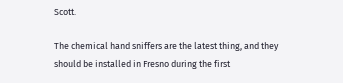Scott.

The chemical hand sniffers are the latest thing, and they should be installed in Fresno during the first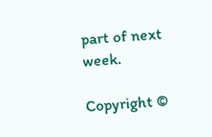part of next week.

Copyright ©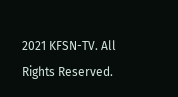2021 KFSN-TV. All Rights Reserved.